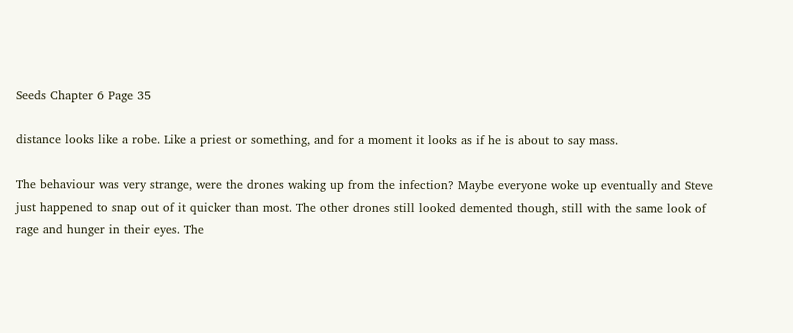Seeds Chapter 6 Page 35

distance looks like a robe. Like a priest or something, and for a moment it looks as if he is about to say mass.

The behaviour was very strange, were the drones waking up from the infection? Maybe everyone woke up eventually and Steve just happened to snap out of it quicker than most. The other drones still looked demented though, still with the same look of rage and hunger in their eyes. The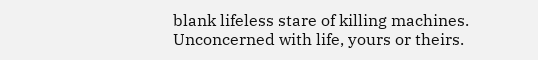blank lifeless stare of killing machines. Unconcerned with life, yours or theirs.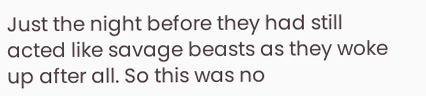Just the night before they had still acted like savage beasts as they woke up after all. So this was no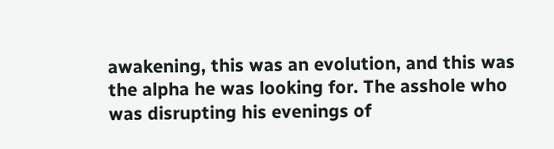awakening, this was an evolution, and this was the alpha he was looking for. The asshole who was disrupting his evenings of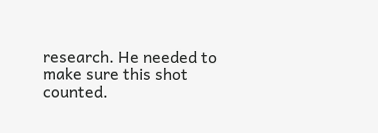research. He needed to make sure this shot counted.